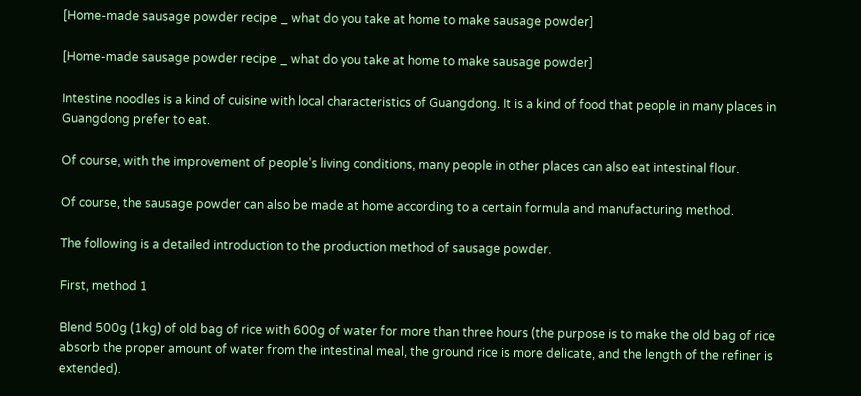[Home-made sausage powder recipe _ what do you take at home to make sausage powder]

[Home-made sausage powder recipe _ what do you take at home to make sausage powder]

Intestine noodles is a kind of cuisine with local characteristics of Guangdong. It is a kind of food that people in many places in Guangdong prefer to eat.

Of course, with the improvement of people’s living conditions, many people in other places can also eat intestinal flour.

Of course, the sausage powder can also be made at home according to a certain formula and manufacturing method.

The following is a detailed introduction to the production method of sausage powder.

First, method 1

Blend 500g (1kg) of old bag of rice with 600g of water for more than three hours (the purpose is to make the old bag of rice absorb the proper amount of water from the intestinal meal, the ground rice is more delicate, and the length of the refiner is extended).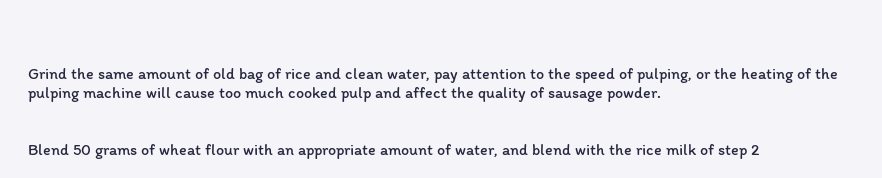Grind the same amount of old bag of rice and clean water, pay attention to the speed of pulping, or the heating of the pulping machine will cause too much cooked pulp and affect the quality of sausage powder.


Blend 50 grams of wheat flour with an appropriate amount of water, and blend with the rice milk of step 2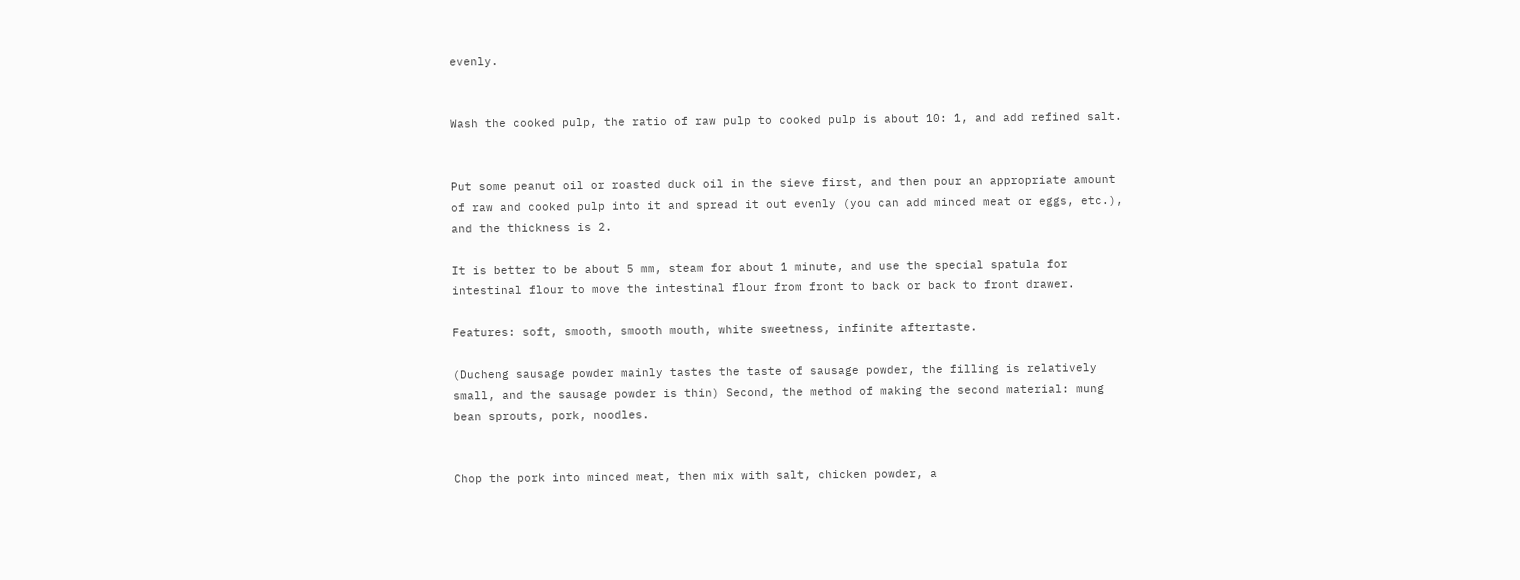evenly.


Wash the cooked pulp, the ratio of raw pulp to cooked pulp is about 10: 1, and add refined salt.


Put some peanut oil or roasted duck oil in the sieve first, and then pour an appropriate amount of raw and cooked pulp into it and spread it out evenly (you can add minced meat or eggs, etc.), and the thickness is 2.

It is better to be about 5 mm, steam for about 1 minute, and use the special spatula for intestinal flour to move the intestinal flour from front to back or back to front drawer.

Features: soft, smooth, smooth mouth, white sweetness, infinite aftertaste.

(Ducheng sausage powder mainly tastes the taste of sausage powder, the filling is relatively small, and the sausage powder is thin) Second, the method of making the second material: mung bean sprouts, pork, noodles.


Chop the pork into minced meat, then mix with salt, chicken powder, a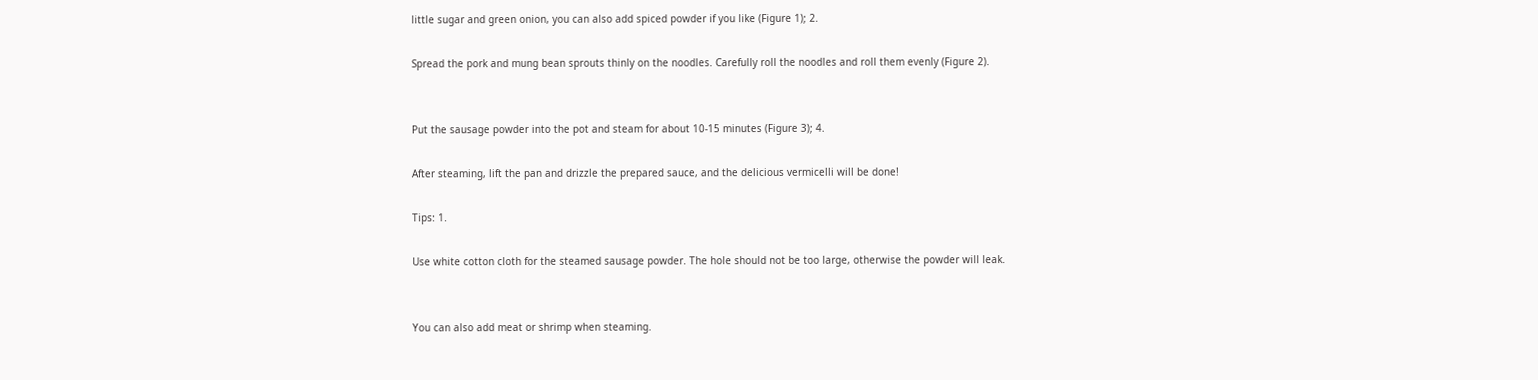little sugar and green onion, you can also add spiced powder if you like (Figure 1); 2.

Spread the pork and mung bean sprouts thinly on the noodles. Carefully roll the noodles and roll them evenly (Figure 2).


Put the sausage powder into the pot and steam for about 10-15 minutes (Figure 3); 4.

After steaming, lift the pan and drizzle the prepared sauce, and the delicious vermicelli will be done!

Tips: 1.

Use white cotton cloth for the steamed sausage powder. The hole should not be too large, otherwise the powder will leak.


You can also add meat or shrimp when steaming.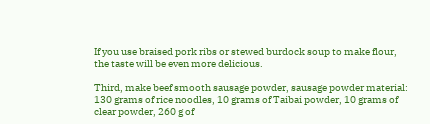If you use braised pork ribs or stewed burdock soup to make flour, the taste will be even more delicious.

Third, make beef smooth sausage powder, sausage powder material: 130 grams of rice noodles, 10 grams of Taibai powder, 10 grams of clear powder, 260 g of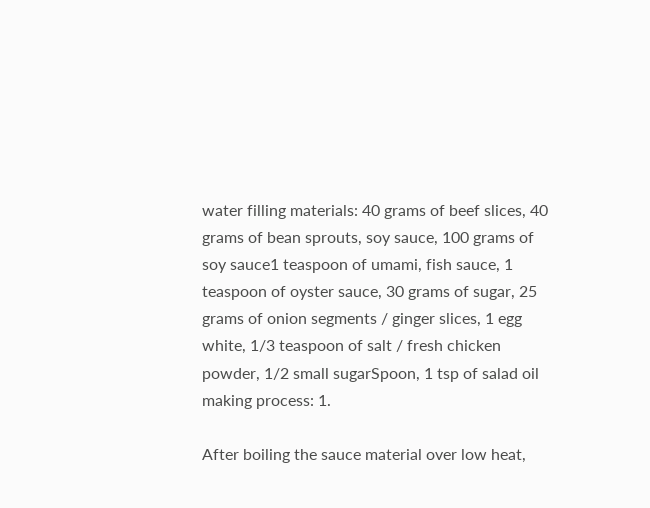water filling materials: 40 grams of beef slices, 40 grams of bean sprouts, soy sauce, 100 grams of soy sauce1 teaspoon of umami, fish sauce, 1 teaspoon of oyster sauce, 30 grams of sugar, 25 grams of onion segments / ginger slices, 1 egg white, 1/3 teaspoon of salt / fresh chicken powder, 1/2 small sugarSpoon, 1 tsp of salad oil making process: 1.

After boiling the sauce material over low heat,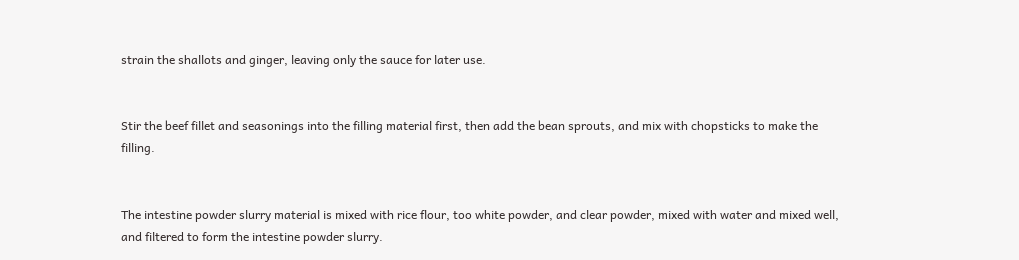strain the shallots and ginger, leaving only the sauce for later use.


Stir the beef fillet and seasonings into the filling material first, then add the bean sprouts, and mix with chopsticks to make the filling.


The intestine powder slurry material is mixed with rice flour, too white powder, and clear powder, mixed with water and mixed well, and filtered to form the intestine powder slurry.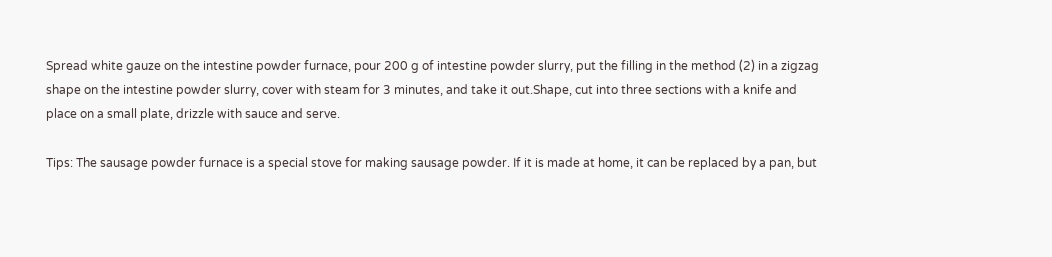Spread white gauze on the intestine powder furnace, pour 200 g of intestine powder slurry, put the filling in the method (2) in a zigzag shape on the intestine powder slurry, cover with steam for 3 minutes, and take it out.Shape, cut into three sections with a knife and place on a small plate, drizzle with sauce and serve.

Tips: The sausage powder furnace is a special stove for making sausage powder. If it is made at home, it can be replaced by a pan, but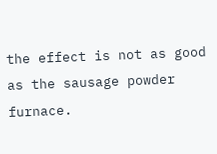the effect is not as good as the sausage powder furnace.